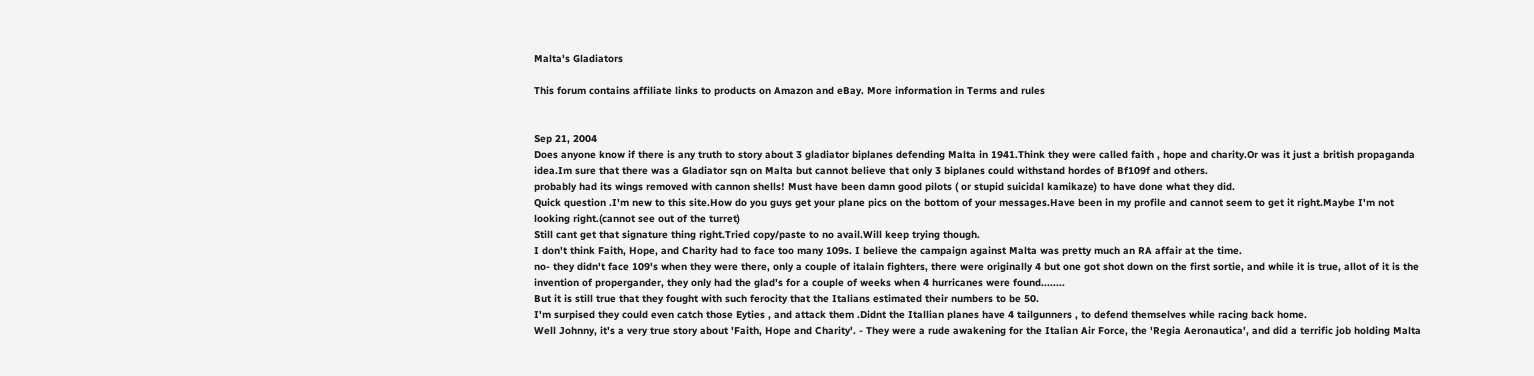Malta's Gladiators

This forum contains affiliate links to products on Amazon and eBay. More information in Terms and rules


Sep 21, 2004
Does anyone know if there is any truth to story about 3 gladiator biplanes defending Malta in 1941.Think they were called faith , hope and charity.Or was it just a british propaganda idea.Im sure that there was a Gladiator sqn on Malta but cannot believe that only 3 biplanes could withstand hordes of Bf109f and others.
probably had its wings removed with cannon shells! Must have been damn good pilots ( or stupid suicidal kamikaze) to have done what they did.
Quick question .I'm new to this site.How do you guys get your plane pics on the bottom of your messages.Have been in my profile and cannot seem to get it right.Maybe I'm not looking right.(cannot see out of the turret)
Still cant get that signature thing right.Tried copy/paste to no avail.Will keep trying though.
I don't think Faith, Hope, and Charity had to face too many 109s. I believe the campaign against Malta was pretty much an RA affair at the time.
no- they didn't face 109's when they were there, only a couple of italain fighters, there were originally 4 but one got shot down on the first sortie, and while it is true, allot of it is the invention of propergander, they only had the glad's for a couple of weeks when 4 hurricanes were found........
But it is still true that they fought with such ferocity that the Italians estimated their numbers to be 50.
I'm surpised they could even catch those Eyties , and attack them .Didnt the Itallian planes have 4 tailgunners , to defend themselves while racing back home.
Well Johnny, it's a very true story about 'Faith, Hope and Charity'. - They were a rude awakening for the Italian Air Force, the 'Regia Aeronautica', and did a terrific job holding Malta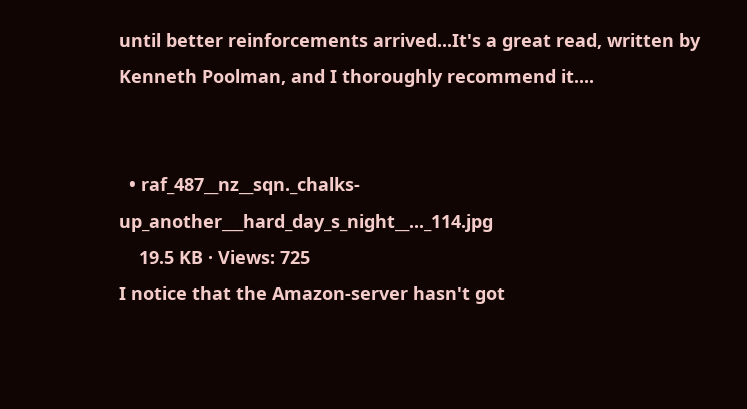until better reinforcements arrived...It's a great read, written by Kenneth Poolman, and I thoroughly recommend it....


  • raf_487__nz__sqn._chalks-up_another___hard_day_s_night__..._114.jpg
    19.5 KB · Views: 725
I notice that the Amazon-server hasn't got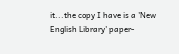it...the copy I have is a 'New English Library' paper-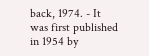back, 1974. - It was first published in 1954 by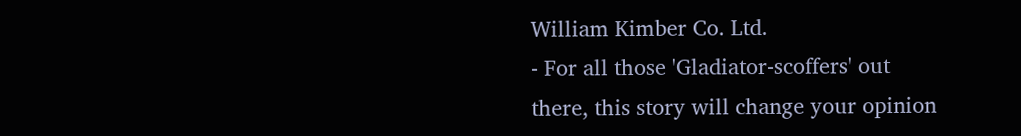William Kimber Co. Ltd.
- For all those 'Gladiator-scoffers' out there, this story will change your opinion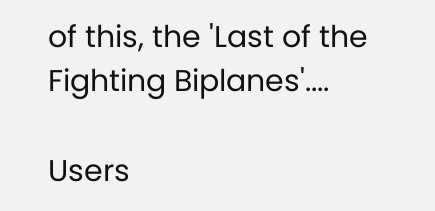of this, the 'Last of the Fighting Biplanes'....

Users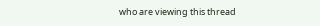who are viewing this thread